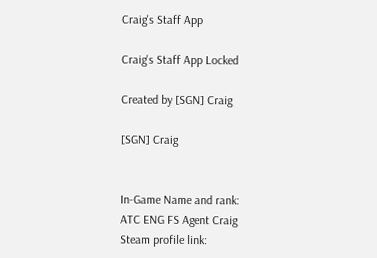Craig's Staff App

Craig's Staff App Locked

Created by [SGN] Craig

[SGN] Craig


In-Game Name and rank:
ATC ENG FS Agent Craig
Steam profile link: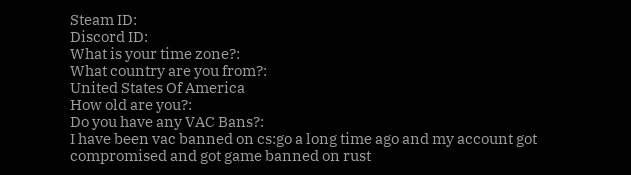Steam ID:
Discord ID:
What is your time zone?:
What country are you from?:
United States Of America
How old are you?:
Do you have any VAC Bans?:
I have been vac banned on cs:go a long time ago and my account got compromised and got game banned on rust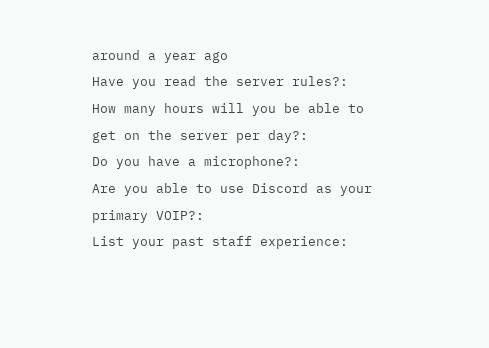around a year ago
Have you read the server rules?:
How many hours will you be able to get on the server per day?:
Do you have a microphone?:
Are you able to use Discord as your primary VOIP?:
List your past staff experience: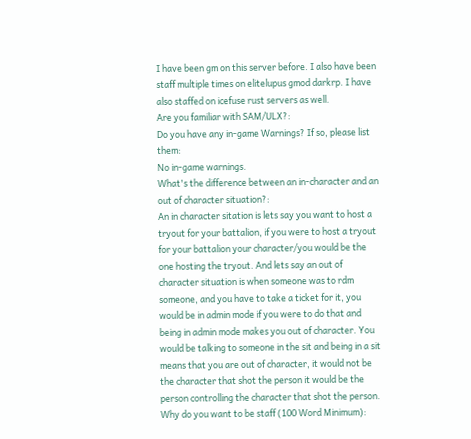I have been gm on this server before. I also have been staff multiple times on elitelupus gmod darkrp. I have also staffed on icefuse rust servers as well.
Are you familiar with SAM/ULX?:
Do you have any in-game Warnings? If so, please list them:
No in-game warnings.
What's the difference between an in-character and an out of character situation?:
An in character sitation is lets say you want to host a tryout for your battalion, if you were to host a tryout for your battalion your character/you would be the one hosting the tryout. And lets say an out of character situation is when someone was to rdm someone, and you have to take a ticket for it, you would be in admin mode if you were to do that and being in admin mode makes you out of character. You would be talking to someone in the sit and being in a sit means that you are out of character, it would not be the character that shot the person it would be the person controlling the character that shot the person.
Why do you want to be staff (100 Word Minimum):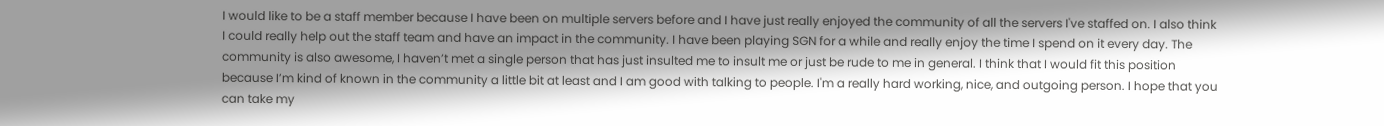I would like to be a staff member because I have been on multiple servers before and I have just really enjoyed the community of all the servers I've staffed on. I also think I could really help out the staff team and have an impact in the community. I have been playing SGN for a while and really enjoy the time I spend on it every day. The community is also awesome, I haven’t met a single person that has just insulted me to insult me or just be rude to me in general. I think that I would fit this position because I’m kind of known in the community a little bit at least and I am good with talking to people. I'm a really hard working, nice, and outgoing person. I hope that you can take my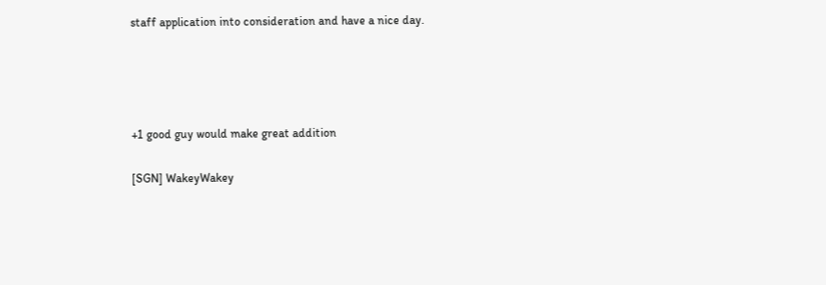staff application into consideration and have a nice day.




+1 good guy would make great addition

[SGN] WakeyWakey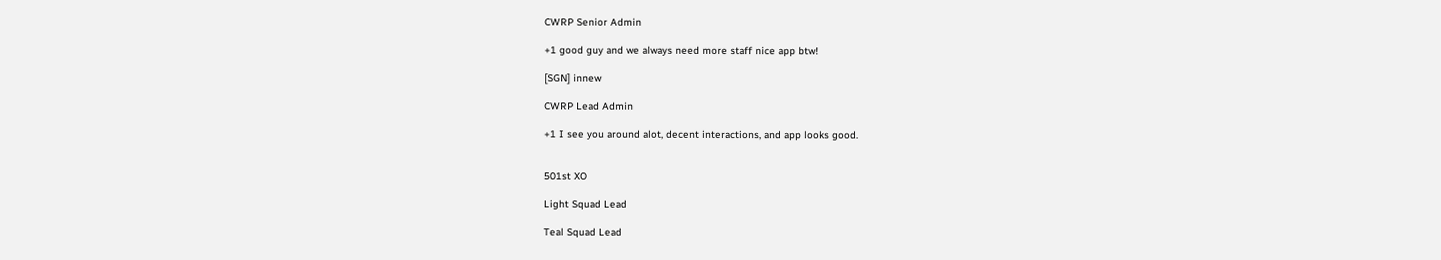CWRP Senior Admin

+1 good guy and we always need more staff nice app btw!

[SGN] innew

CWRP Lead Admin

+1 I see you around alot, decent interactions, and app looks good.


501st XO

Light Squad Lead

Teal Squad Lead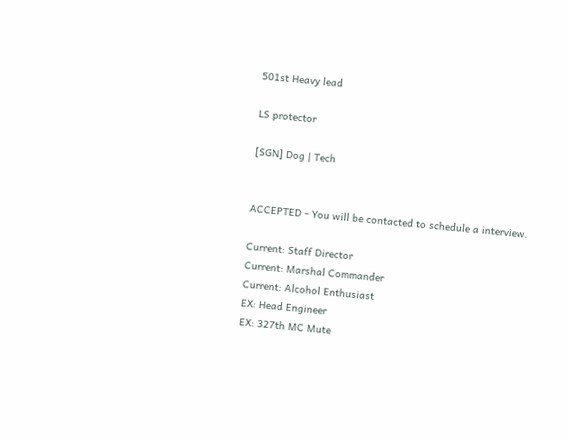501st Heavy lead

LS protector

[SGN] Dog | Tech


ACCEPTED - You will be contacted to schedule a interview.

Current: Staff Director
Current: Marshal Commander
Current: Alcohol Enthusiast
EX: Head Engineer
EX: 327th MC Mute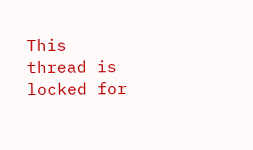This thread is locked for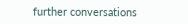further conversations